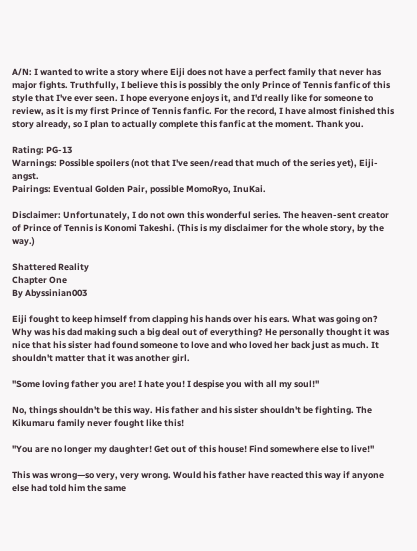A/N: I wanted to write a story where Eiji does not have a perfect family that never has major fights. Truthfully, I believe this is possibly the only Prince of Tennis fanfic of this style that I've ever seen. I hope everyone enjoys it, and I'd really like for someone to review, as it is my first Prince of Tennis fanfic. For the record, I have almost finished this story already, so I plan to actually complete this fanfic at the moment. Thank you.

Rating: PG-13
Warnings: Possible spoilers (not that I've seen/read that much of the series yet), Eiji-angst.
Pairings: Eventual Golden Pair, possible MomoRyo, InuKai.

Disclaimer: Unfortunately, I do not own this wonderful series. The heaven-sent creator of Prince of Tennis is Konomi Takeshi. (This is my disclaimer for the whole story, by the way.)

Shattered Reality
Chapter One
By Abyssinian003

Eiji fought to keep himself from clapping his hands over his ears. What was going on? Why was his dad making such a big deal out of everything? He personally thought it was nice that his sister had found someone to love and who loved her back just as much. It shouldn't matter that it was another girl.

"Some loving father you are! I hate you! I despise you with all my soul!"

No, things shouldn't be this way. His father and his sister shouldn't be fighting. The Kikumaru family never fought like this!

"You are no longer my daughter! Get out of this house! Find somewhere else to live!"

This was wrong—so very, very wrong. Would his father have reacted this way if anyone else had told him the same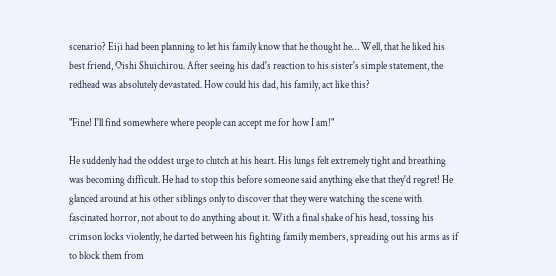scenario? Eiji had been planning to let his family know that he thought he… Well, that he liked his best friend, Oishi Shuichirou. After seeing his dad's reaction to his sister's simple statement, the redhead was absolutely devastated. How could his dad, his family, act like this?

"Fine! I'll find somewhere where people can accept me for how I am!"

He suddenly had the oddest urge to clutch at his heart. His lungs felt extremely tight and breathing was becoming difficult. He had to stop this before someone said anything else that they'd regret! He glanced around at his other siblings only to discover that they were watching the scene with fascinated horror, not about to do anything about it. With a final shake of his head, tossing his crimson locks violently, he darted between his fighting family members, spreading out his arms as if to block them from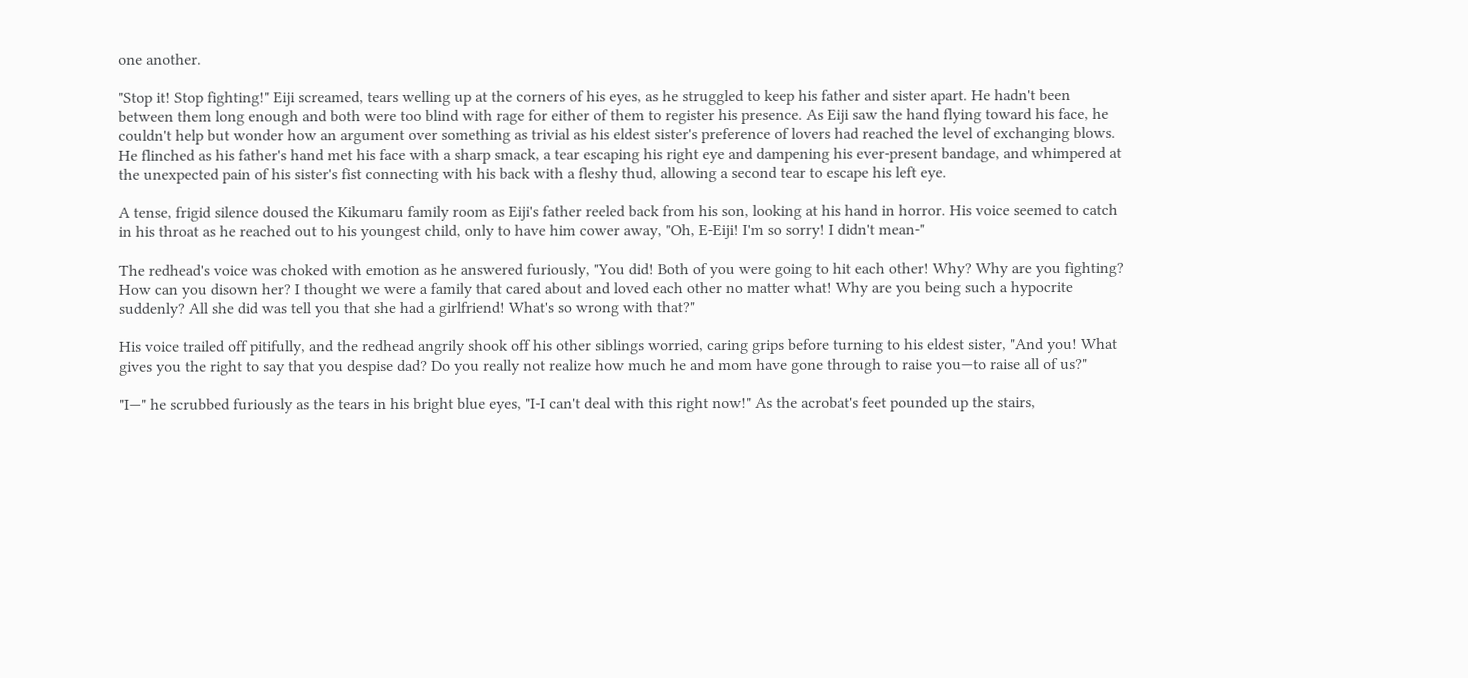one another.

"Stop it! Stop fighting!" Eiji screamed, tears welling up at the corners of his eyes, as he struggled to keep his father and sister apart. He hadn't been between them long enough and both were too blind with rage for either of them to register his presence. As Eiji saw the hand flying toward his face, he couldn't help but wonder how an argument over something as trivial as his eldest sister's preference of lovers had reached the level of exchanging blows. He flinched as his father's hand met his face with a sharp smack, a tear escaping his right eye and dampening his ever-present bandage, and whimpered at the unexpected pain of his sister's fist connecting with his back with a fleshy thud, allowing a second tear to escape his left eye.

A tense, frigid silence doused the Kikumaru family room as Eiji's father reeled back from his son, looking at his hand in horror. His voice seemed to catch in his throat as he reached out to his youngest child, only to have him cower away, "Oh, E-Eiji! I'm so sorry! I didn't mean-"

The redhead's voice was choked with emotion as he answered furiously, "You did! Both of you were going to hit each other! Why? Why are you fighting? How can you disown her? I thought we were a family that cared about and loved each other no matter what! Why are you being such a hypocrite suddenly? All she did was tell you that she had a girlfriend! What's so wrong with that?"

His voice trailed off pitifully, and the redhead angrily shook off his other siblings worried, caring grips before turning to his eldest sister, "And you! What gives you the right to say that you despise dad? Do you really not realize how much he and mom have gone through to raise you—to raise all of us?"

"I—" he scrubbed furiously as the tears in his bright blue eyes, "I-I can't deal with this right now!" As the acrobat's feet pounded up the stairs,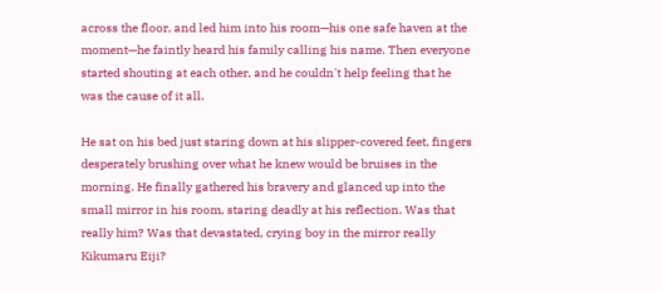across the floor, and led him into his room—his one safe haven at the moment—he faintly heard his family calling his name. Then everyone started shouting at each other, and he couldn't help feeling that he was the cause of it all.

He sat on his bed just staring down at his slipper-covered feet, fingers desperately brushing over what he knew would be bruises in the morning. He finally gathered his bravery and glanced up into the small mirror in his room, staring deadly at his reflection. Was that really him? Was that devastated, crying boy in the mirror really Kikumaru Eiji?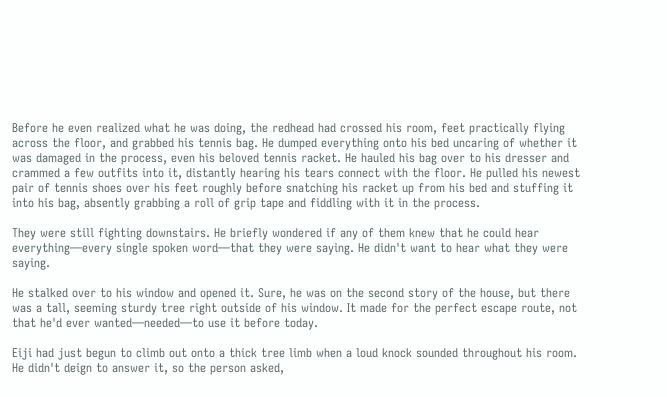Before he even realized what he was doing, the redhead had crossed his room, feet practically flying across the floor, and grabbed his tennis bag. He dumped everything onto his bed uncaring of whether it was damaged in the process, even his beloved tennis racket. He hauled his bag over to his dresser and crammed a few outfits into it, distantly hearing his tears connect with the floor. He pulled his newest pair of tennis shoes over his feet roughly before snatching his racket up from his bed and stuffing it into his bag, absently grabbing a roll of grip tape and fiddling with it in the process.

They were still fighting downstairs. He briefly wondered if any of them knew that he could hear everything—every single spoken word—that they were saying. He didn't want to hear what they were saying.

He stalked over to his window and opened it. Sure, he was on the second story of the house, but there was a tall, seeming sturdy tree right outside of his window. It made for the perfect escape route, not that he'd ever wanted—needed—to use it before today.

Eiji had just begun to climb out onto a thick tree limb when a loud knock sounded throughout his room. He didn't deign to answer it, so the person asked,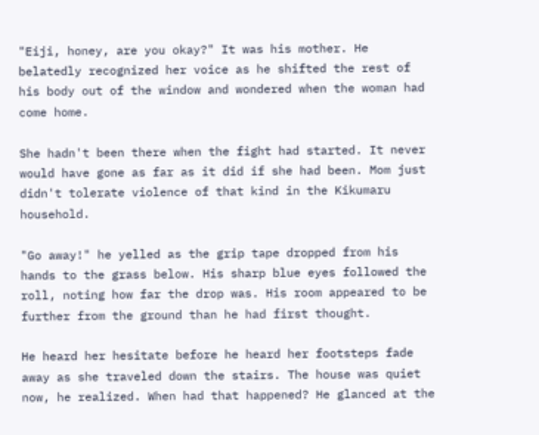"Eiji, honey, are you okay?" It was his mother. He belatedly recognized her voice as he shifted the rest of his body out of the window and wondered when the woman had come home.

She hadn't been there when the fight had started. It never would have gone as far as it did if she had been. Mom just didn't tolerate violence of that kind in the Kikumaru household.

"Go away!" he yelled as the grip tape dropped from his hands to the grass below. His sharp blue eyes followed the roll, noting how far the drop was. His room appeared to be further from the ground than he had first thought.

He heard her hesitate before he heard her footsteps fade away as she traveled down the stairs. The house was quiet now, he realized. When had that happened? He glanced at the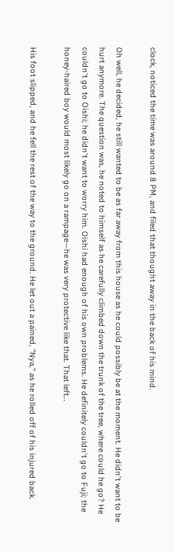clock, noticed the time was around 8 PM, and filed that thought away in the back of his mind.

Oh well, he decided, he still wanted to be as far away from this house as he could possibly be at the moment. He didn't want to be hurt anymore. The question was, he noted to himself as he carefully climbed down the trunk of the tree, where could he go? He couldn't go to Oishi; he didn't want to worry him. Oishi had enough of his own problems. He definitely couldn't go to Fuji; the honey-haired boy would most likely go on a rampage—he was very protective like that. That left…

His foot slipped, and he fell the rest of the way to the ground. He let out a pained, "Nya," as he rolled off of his injured back.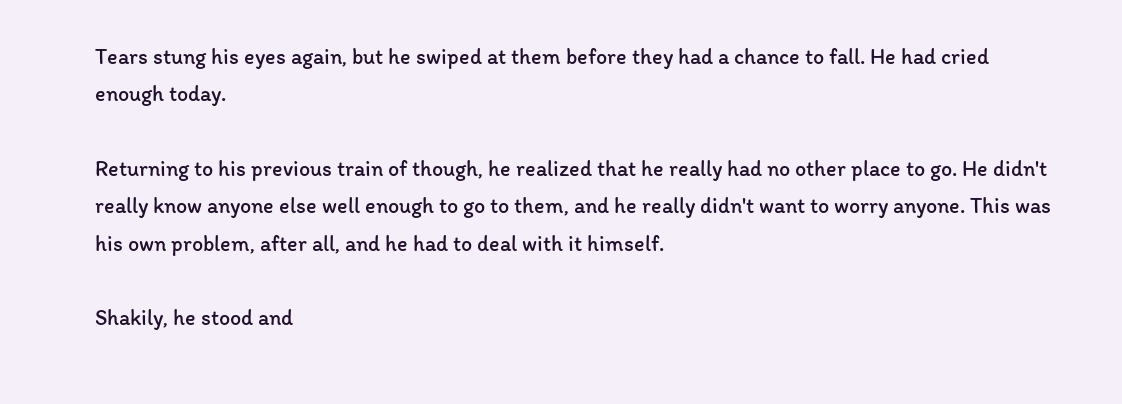Tears stung his eyes again, but he swiped at them before they had a chance to fall. He had cried enough today.

Returning to his previous train of though, he realized that he really had no other place to go. He didn't really know anyone else well enough to go to them, and he really didn't want to worry anyone. This was his own problem, after all, and he had to deal with it himself.

Shakily, he stood and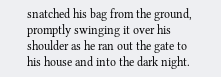snatched his bag from the ground, promptly swinging it over his shoulder as he ran out the gate to his house and into the dark night.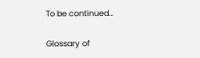To be continued…

Glossary of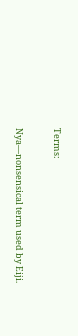Terms:

Nya—nonsensical term used by Eiji.